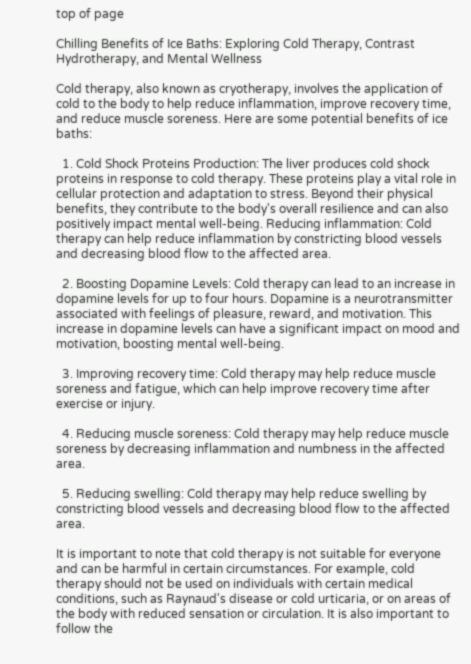top of page

Chilling Benefits of Ice Baths: Exploring Cold Therapy, Contrast Hydrotherapy, and Mental Wellness

Cold therapy, also known as cryotherapy, involves the application of cold to the body to help reduce inflammation, improve recovery time, and reduce muscle soreness. Here are some potential benefits of ice baths:

  1. Cold Shock Proteins Production: The liver produces cold shock proteins in response to cold therapy. These proteins play a vital role in cellular protection and adaptation to stress. Beyond their physical benefits, they contribute to the body's overall resilience and can also positively impact mental well-being. Reducing inflammation: Cold therapy can help reduce inflammation by constricting blood vessels and decreasing blood flow to the affected area.

  2. Boosting Dopamine Levels: Cold therapy can lead to an increase in dopamine levels for up to four hours. Dopamine is a neurotransmitter associated with feelings of pleasure, reward, and motivation. This increase in dopamine levels can have a significant impact on mood and motivation, boosting mental well-being.

  3. Improving recovery time: Cold therapy may help reduce muscle soreness and fatigue, which can help improve recovery time after exercise or injury.

  4. Reducing muscle soreness: Cold therapy may help reduce muscle soreness by decreasing inflammation and numbness in the affected area.

  5. Reducing swelling: Cold therapy may help reduce swelling by constricting blood vessels and decreasing blood flow to the affected area.

It is important to note that cold therapy is not suitable for everyone and can be harmful in certain circumstances. For example, cold therapy should not be used on individuals with certain medical conditions, such as Raynaud's disease or cold urticaria, or on areas of the body with reduced sensation or circulation. It is also important to follow the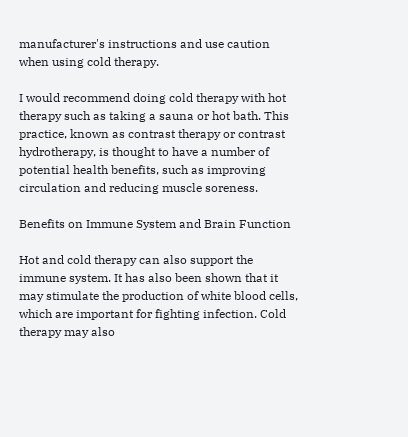manufacturer's instructions and use caution when using cold therapy.

I would recommend doing cold therapy with hot therapy such as taking a sauna or hot bath. This practice, known as contrast therapy or contrast hydrotherapy, is thought to have a number of potential health benefits, such as improving circulation and reducing muscle soreness.

Benefits on Immune System and Brain Function

Hot and cold therapy can also support the immune system. It has also been shown that it may stimulate the production of white blood cells, which are important for fighting infection. Cold therapy may also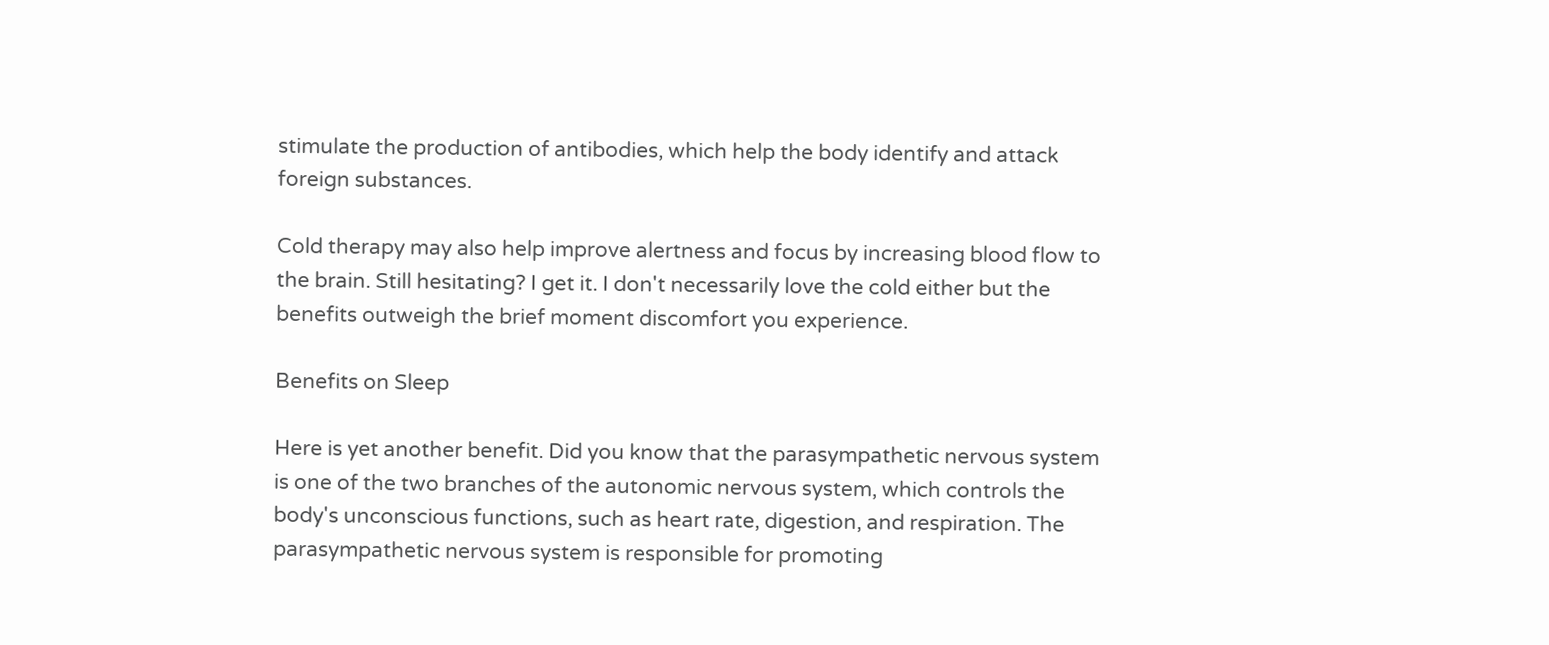stimulate the production of antibodies, which help the body identify and attack foreign substances.

Cold therapy may also help improve alertness and focus by increasing blood flow to the brain. Still hesitating? I get it. I don't necessarily love the cold either but the benefits outweigh the brief moment discomfort you experience.

Benefits on Sleep

Here is yet another benefit. Did you know that the parasympathetic nervous system is one of the two branches of the autonomic nervous system, which controls the body's unconscious functions, such as heart rate, digestion, and respiration. The parasympathetic nervous system is responsible for promoting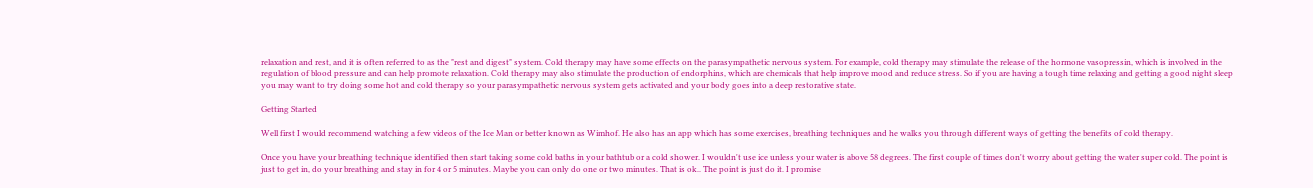relaxation and rest, and it is often referred to as the "rest and digest" system. Cold therapy may have some effects on the parasympathetic nervous system. For example, cold therapy may stimulate the release of the hormone vasopressin, which is involved in the regulation of blood pressure and can help promote relaxation. Cold therapy may also stimulate the production of endorphins, which are chemicals that help improve mood and reduce stress. So if you are having a tough time relaxing and getting a good night sleep you may want to try doing some hot and cold therapy so your parasympathetic nervous system gets activated and your body goes into a deep restorative state.

Getting Started

Well first I would recommend watching a few videos of the Ice Man or better known as Wimhof. He also has an app which has some exercises, breathing techniques and he walks you through different ways of getting the benefits of cold therapy.

Once you have your breathing technique identified then start taking some cold baths in your bathtub or a cold shower. I wouldn't use ice unless your water is above 58 degrees. The first couple of times don't worry about getting the water super cold. The point is just to get in, do your breathing and stay in for 4 or 5 minutes. Maybe you can only do one or two minutes. That is ok.. The point is just do it. I promise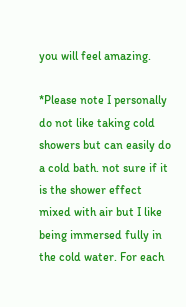you will feel amazing.

*Please note I personally do not like taking cold showers but can easily do a cold bath. not sure if it is the shower effect mixed with air but I like being immersed fully in the cold water. For each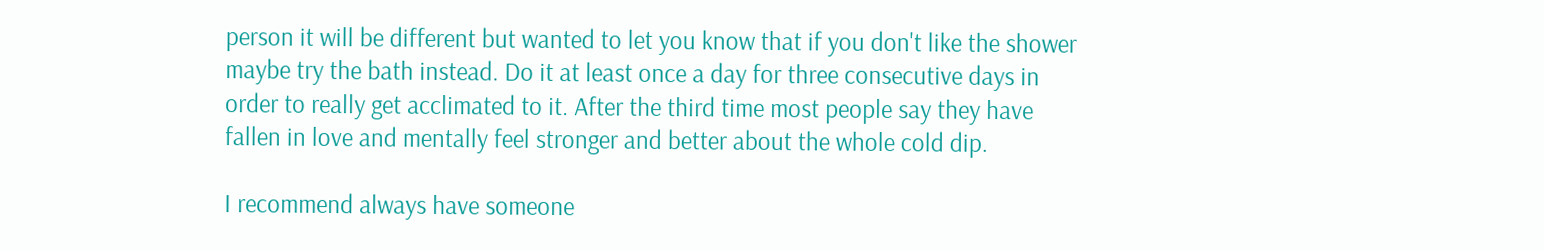person it will be different but wanted to let you know that if you don't like the shower maybe try the bath instead. Do it at least once a day for three consecutive days in order to really get acclimated to it. After the third time most people say they have fallen in love and mentally feel stronger and better about the whole cold dip.

I recommend always have someone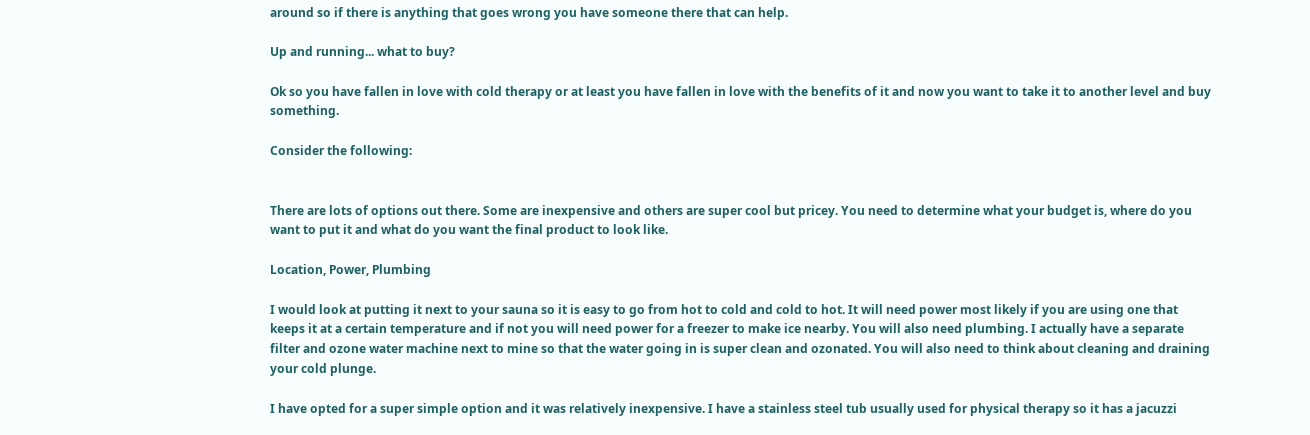around so if there is anything that goes wrong you have someone there that can help.

Up and running... what to buy?

Ok so you have fallen in love with cold therapy or at least you have fallen in love with the benefits of it and now you want to take it to another level and buy something.

Consider the following:


There are lots of options out there. Some are inexpensive and others are super cool but pricey. You need to determine what your budget is, where do you want to put it and what do you want the final product to look like.

Location, Power, Plumbing

I would look at putting it next to your sauna so it is easy to go from hot to cold and cold to hot. It will need power most likely if you are using one that keeps it at a certain temperature and if not you will need power for a freezer to make ice nearby. You will also need plumbing. I actually have a separate filter and ozone water machine next to mine so that the water going in is super clean and ozonated. You will also need to think about cleaning and draining your cold plunge.

I have opted for a super simple option and it was relatively inexpensive. I have a stainless steel tub usually used for physical therapy so it has a jacuzzi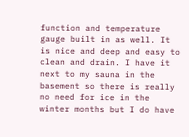function and temperature gauge built in as well. It is nice and deep and easy to clean and drain. I have it next to my sauna in the basement so there is really no need for ice in the winter months but I do have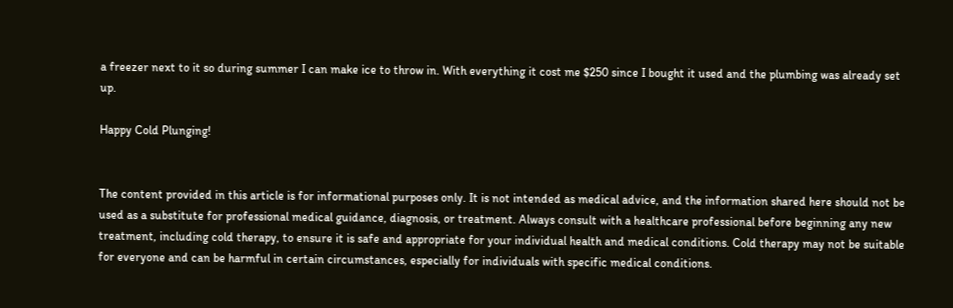a freezer next to it so during summer I can make ice to throw in. With everything it cost me $250 since I bought it used and the plumbing was already set up.

Happy Cold Plunging!


The content provided in this article is for informational purposes only. It is not intended as medical advice, and the information shared here should not be used as a substitute for professional medical guidance, diagnosis, or treatment. Always consult with a healthcare professional before beginning any new treatment, including cold therapy, to ensure it is safe and appropriate for your individual health and medical conditions. Cold therapy may not be suitable for everyone and can be harmful in certain circumstances, especially for individuals with specific medical conditions.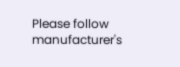Please follow manufacturer's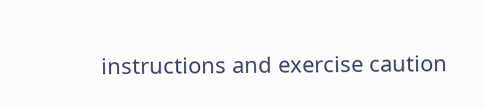instructions and exercise caution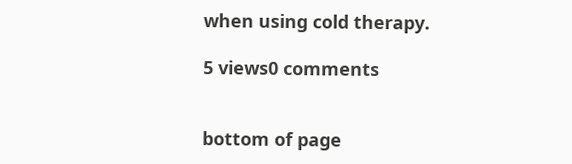when using cold therapy.

5 views0 comments


bottom of page